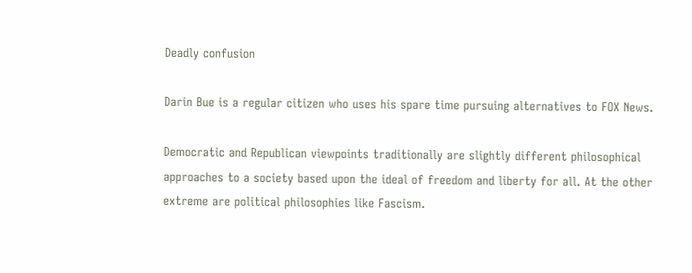Deadly confusion

Darin Bue is a regular citizen who uses his spare time pursuing alternatives to FOX News.

Democratic and Republican viewpoints traditionally are slightly different philosophical approaches to a society based upon the ideal of freedom and liberty for all. At the other extreme are political philosophies like Fascism.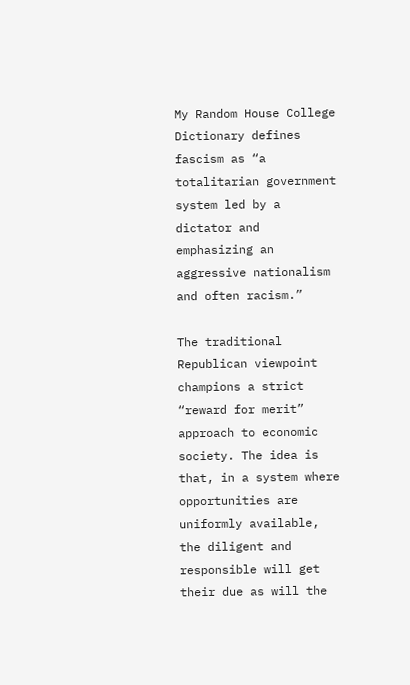My Random House College Dictionary defines fascism as “a totalitarian government system led by a dictator and emphasizing an aggressive nationalism and often racism.”

The traditional Republican viewpoint champions a strict “reward for merit” approach to economic society. The idea is that, in a system where opportunities are uniformly available, the diligent and responsible will get their due as will the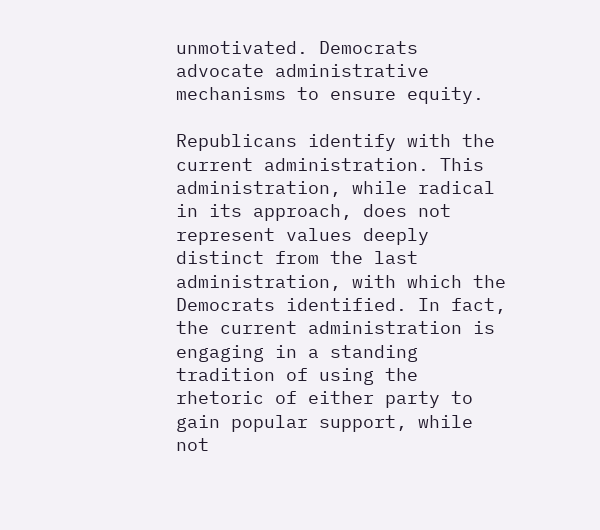unmotivated. Democrats advocate administrative mechanisms to ensure equity.

Republicans identify with the current administration. This administration, while radical in its approach, does not represent values deeply distinct from the last administration, with which the Democrats identified. In fact, the current administration is engaging in a standing tradition of using the rhetoric of either party to gain popular support, while not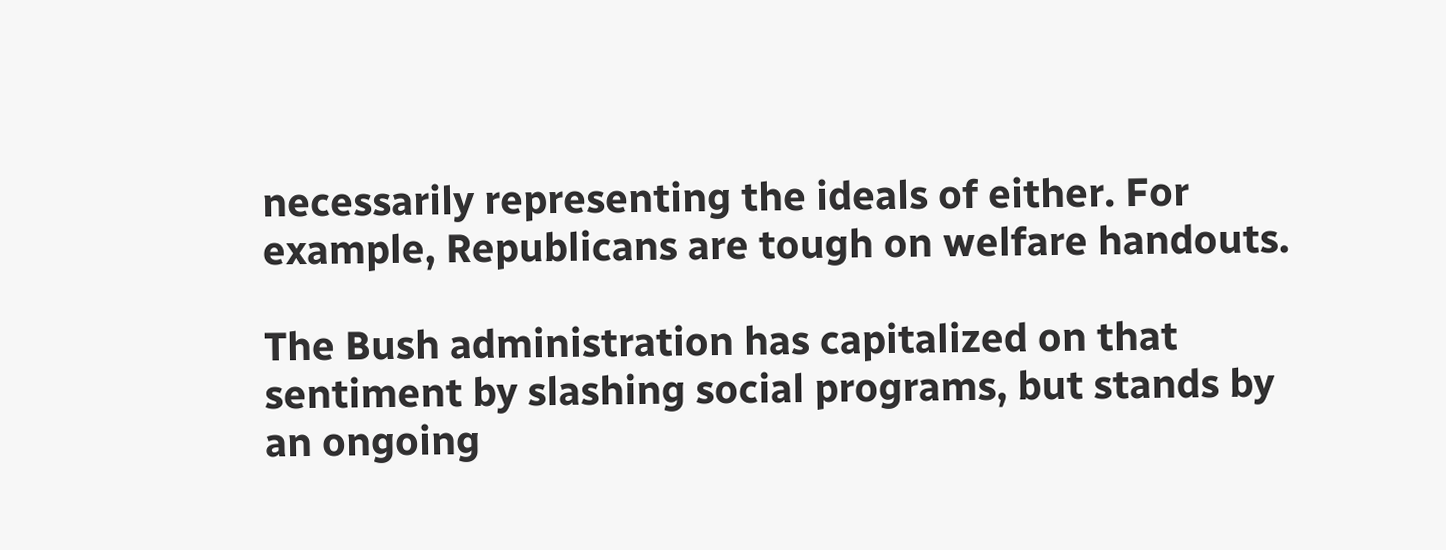necessarily representing the ideals of either. For example, Republicans are tough on welfare handouts.

The Bush administration has capitalized on that sentiment by slashing social programs, but stands by an ongoing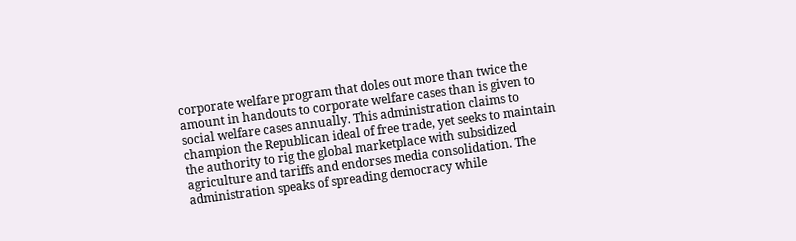corporate welfare program that doles out more than twice the amount in handouts to corporate welfare cases than is given to social welfare cases annually. This administration claims to champion the Republican ideal of free trade, yet seeks to maintain the authority to rig the global marketplace with subsidized agriculture and tariffs and endorses media consolidation. The administration speaks of spreading democracy while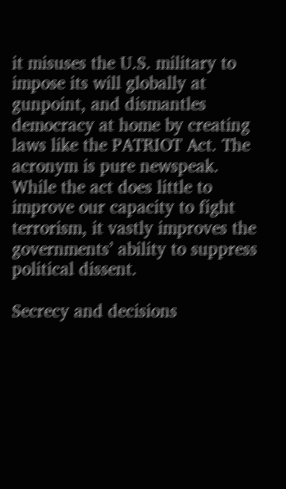it misuses the U.S. military to impose its will globally at gunpoint, and dismantles democracy at home by creating laws like the PATRIOT Act. The acronym is pure newspeak. While the act does little to improve our capacity to fight terrorism, it vastly improves the governments’ ability to suppress political dissent.

Secrecy and decisions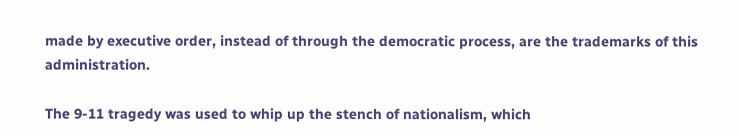made by executive order, instead of through the democratic process, are the trademarks of this administration.

The 9-11 tragedy was used to whip up the stench of nationalism, which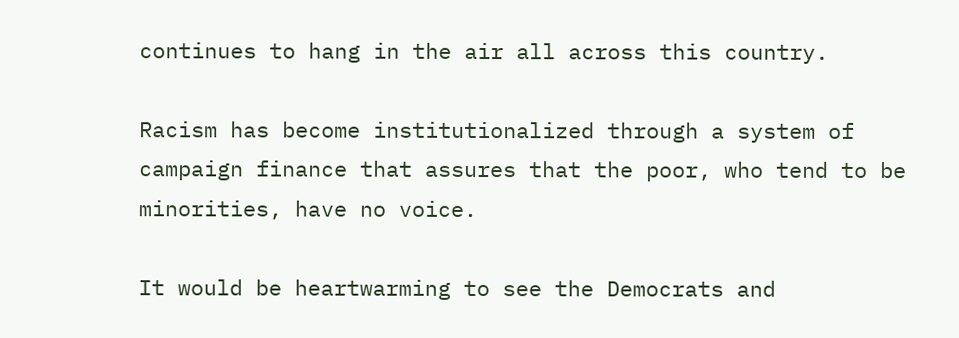continues to hang in the air all across this country.

Racism has become institutionalized through a system of campaign finance that assures that the poor, who tend to be minorities, have no voice.

It would be heartwarming to see the Democrats and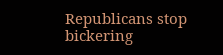Republicans stop bickering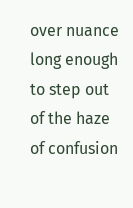over nuance long enough to step out of the haze of confusion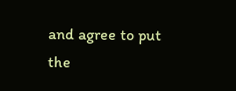and agree to put the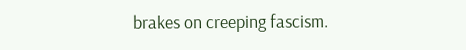brakes on creeping fascism.